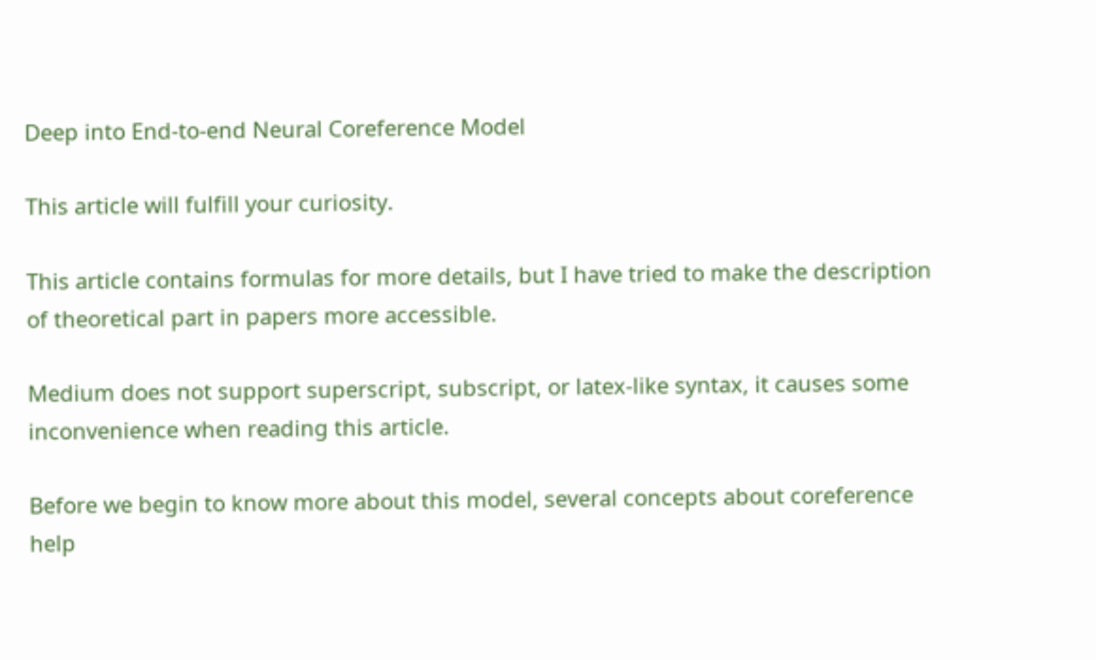Deep into End-to-end Neural Coreference Model

This article will fulfill your curiosity.

This article contains formulas for more details, but I have tried to make the description of theoretical part in papers more accessible.

Medium does not support superscript, subscript, or latex-like syntax, it causes some inconvenience when reading this article.

Before we begin to know more about this model, several concepts about coreference help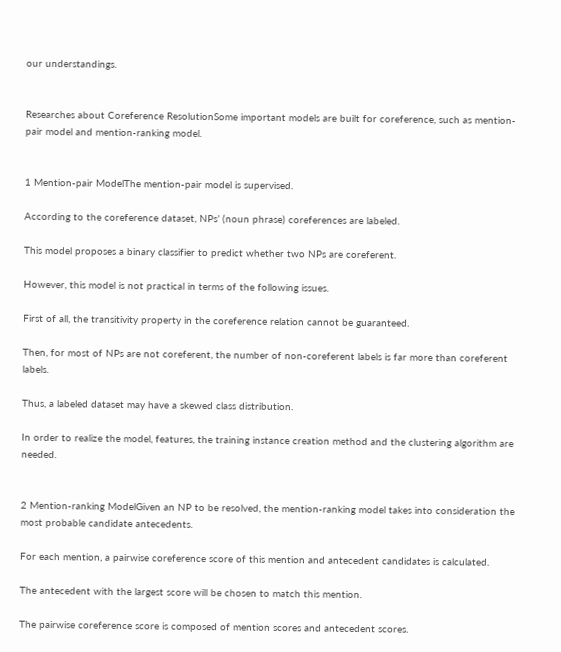our understandings.


Researches about Coreference ResolutionSome important models are built for coreference, such as mention-pair model and mention-ranking model.


1 Mention-pair ModelThe mention-pair model is supervised.

According to the coreference dataset, NPs’ (noun phrase) coreferences are labeled.

This model proposes a binary classifier to predict whether two NPs are coreferent.

However, this model is not practical in terms of the following issues.

First of all, the transitivity property in the coreference relation cannot be guaranteed.

Then, for most of NPs are not coreferent, the number of non-coreferent labels is far more than coreferent labels.

Thus, a labeled dataset may have a skewed class distribution.

In order to realize the model, features, the training instance creation method and the clustering algorithm are needed.


2 Mention-ranking ModelGiven an NP to be resolved, the mention-ranking model takes into consideration the most probable candidate antecedents.

For each mention, a pairwise coreference score of this mention and antecedent candidates is calculated.

The antecedent with the largest score will be chosen to match this mention.

The pairwise coreference score is composed of mention scores and antecedent scores.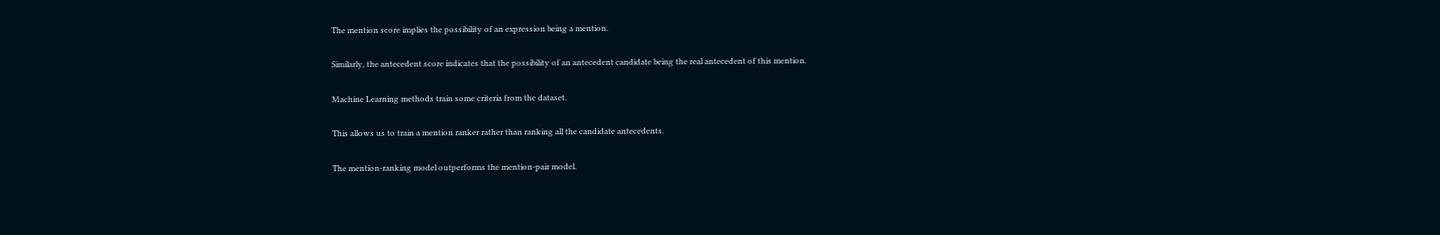The mention score implies the possibility of an expression being a mention.

Similarly, the antecedent score indicates that the possibility of an antecedent candidate being the real antecedent of this mention.

Machine Learning methods train some criteria from the dataset.

This allows us to train a mention ranker rather than ranking all the candidate antecedents.

The mention-ranking model outperforms the mention-pair model.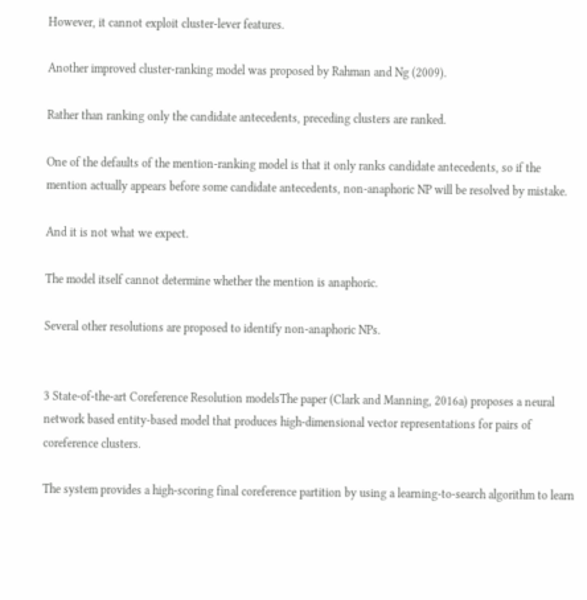However, it cannot exploit cluster-lever features.

Another improved cluster-ranking model was proposed by Rahman and Ng (2009).

Rather than ranking only the candidate antecedents, preceding clusters are ranked.

One of the defaults of the mention-ranking model is that it only ranks candidate antecedents, so if the mention actually appears before some candidate antecedents, non-anaphoric NP will be resolved by mistake.

And it is not what we expect.

The model itself cannot determine whether the mention is anaphoric.

Several other resolutions are proposed to identify non-anaphoric NPs.


3 State-of-the-art Coreference Resolution modelsThe paper (Clark and Manning, 2016a) proposes a neural network based entity-based model that produces high-dimensional vector representations for pairs of coreference clusters.

The system provides a high-scoring final coreference partition by using a learning-to-search algorithm to learn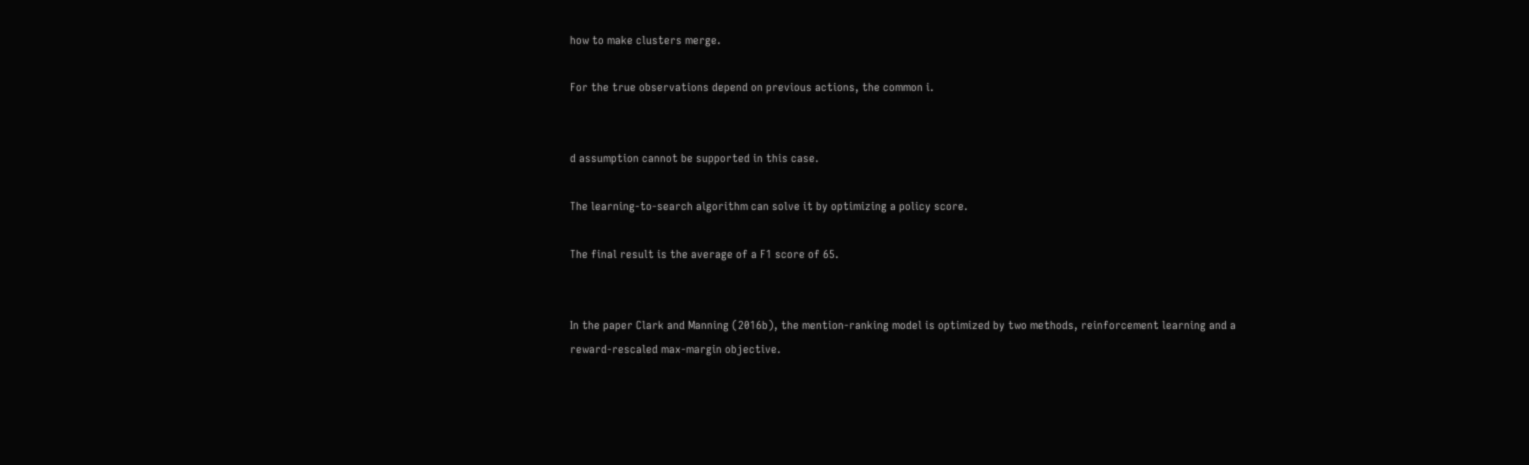how to make clusters merge.

For the true observations depend on previous actions, the common i.


d assumption cannot be supported in this case.

The learning-to-search algorithm can solve it by optimizing a policy score.

The final result is the average of a F1 score of 65.


In the paper Clark and Manning (2016b), the mention-ranking model is optimized by two methods, reinforcement learning and a reward-rescaled max-margin objective.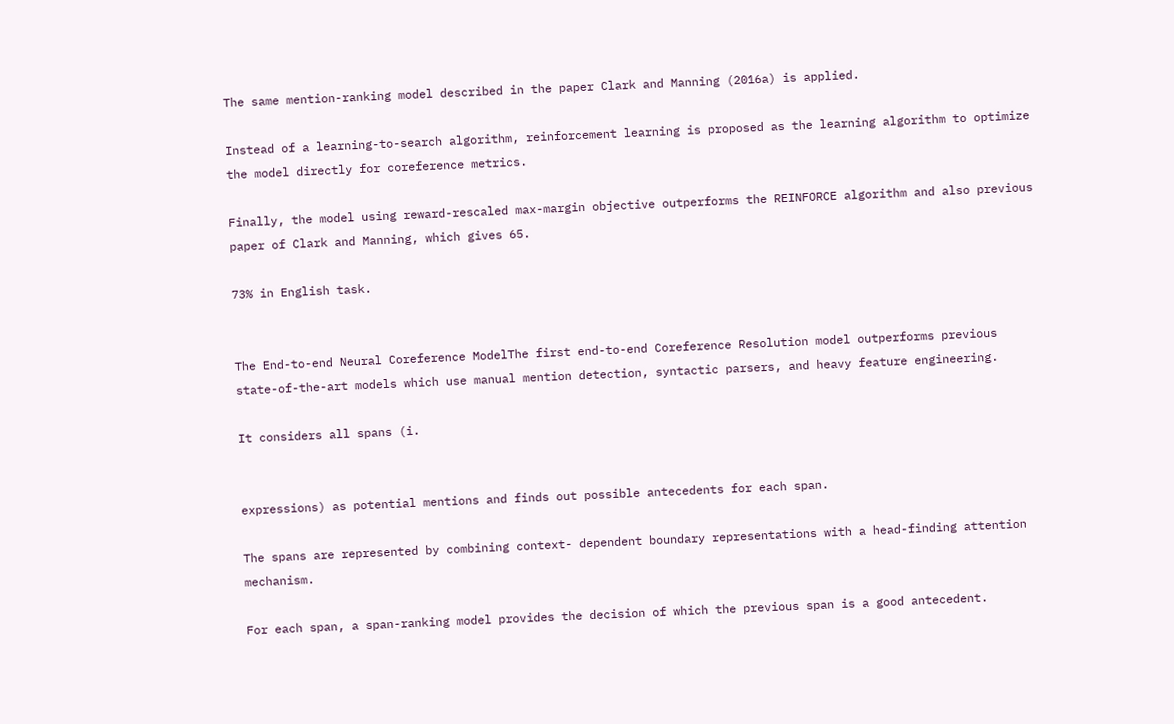The same mention-ranking model described in the paper Clark and Manning (2016a) is applied.

Instead of a learning-to-search algorithm, reinforcement learning is proposed as the learning algorithm to optimize the model directly for coreference metrics.

Finally, the model using reward-rescaled max-margin objective outperforms the REINFORCE algorithm and also previous paper of Clark and Manning, which gives 65.

73% in English task.


The End-to-end Neural Coreference ModelThe first end-to-end Coreference Resolution model outperforms previous state-of-the-art models which use manual mention detection, syntactic parsers, and heavy feature engineering.

It considers all spans (i.


expressions) as potential mentions and finds out possible antecedents for each span.

The spans are represented by combining context- dependent boundary representations with a head-finding attention mechanism.

For each span, a span-ranking model provides the decision of which the previous span is a good antecedent.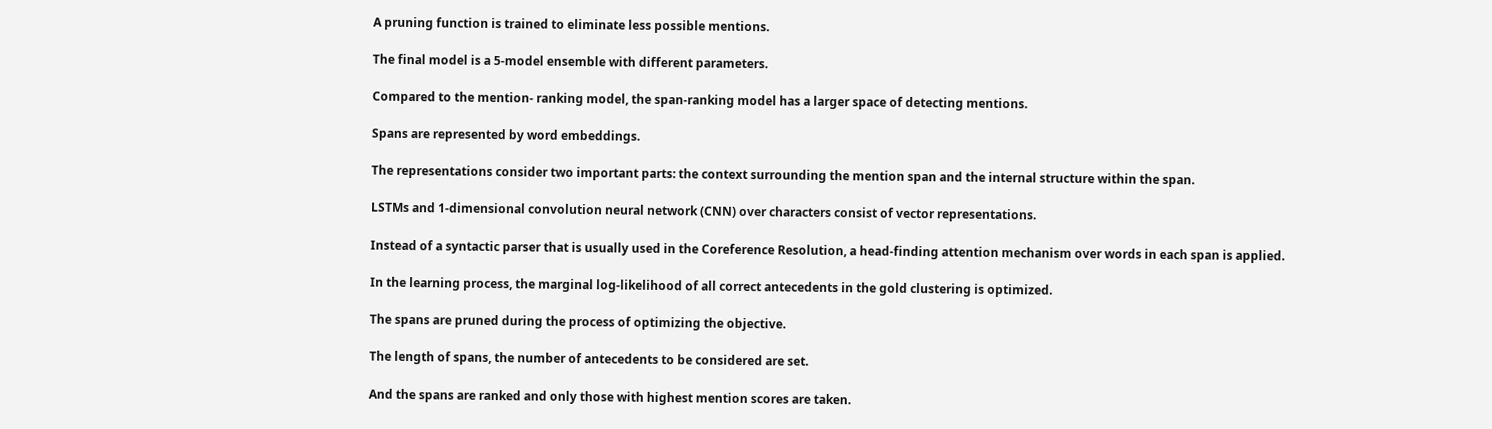A pruning function is trained to eliminate less possible mentions.

The final model is a 5-model ensemble with different parameters.

Compared to the mention- ranking model, the span-ranking model has a larger space of detecting mentions.

Spans are represented by word embeddings.

The representations consider two important parts: the context surrounding the mention span and the internal structure within the span.

LSTMs and 1-dimensional convolution neural network (CNN) over characters consist of vector representations.

Instead of a syntactic parser that is usually used in the Coreference Resolution, a head-finding attention mechanism over words in each span is applied.

In the learning process, the marginal log-likelihood of all correct antecedents in the gold clustering is optimized.

The spans are pruned during the process of optimizing the objective.

The length of spans, the number of antecedents to be considered are set.

And the spans are ranked and only those with highest mention scores are taken.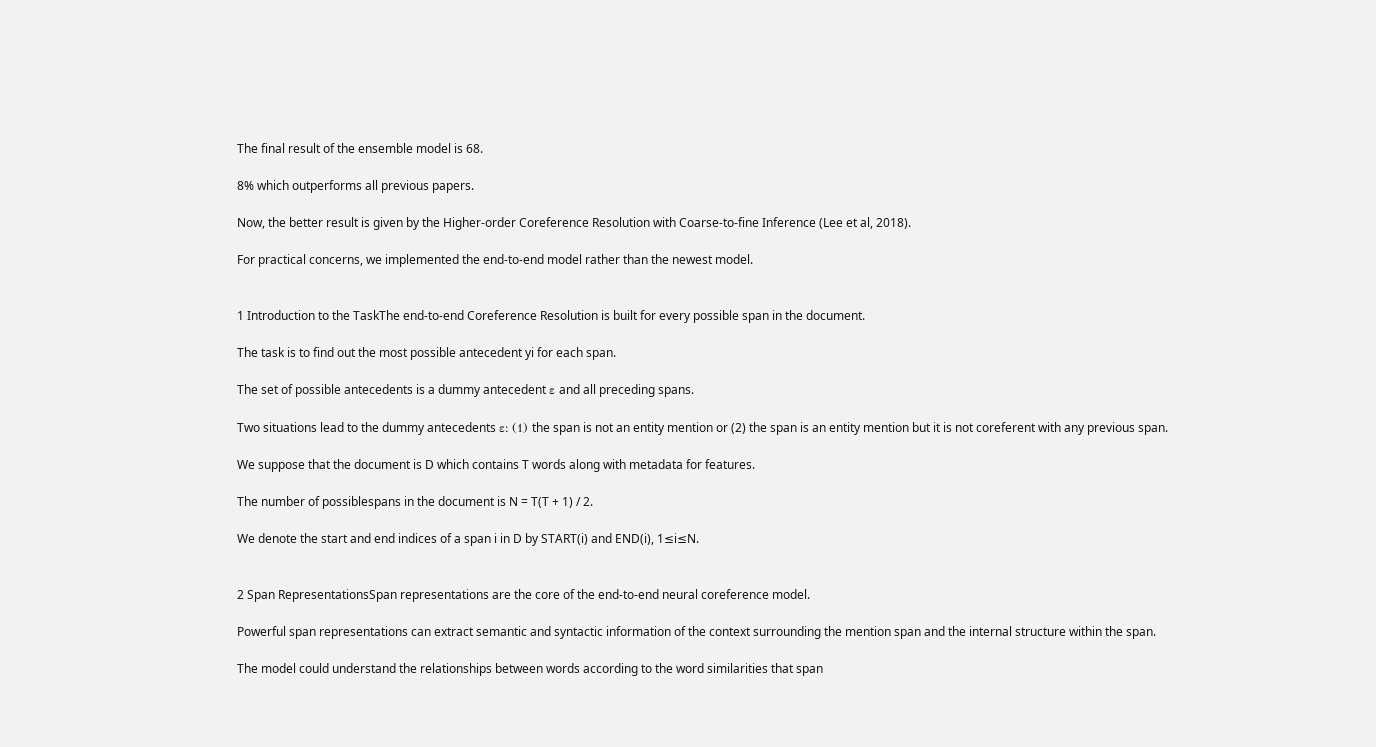The final result of the ensemble model is 68.

8% which outperforms all previous papers.

Now, the better result is given by the Higher-order Coreference Resolution with Coarse-to-fine Inference (Lee et al, 2018).

For practical concerns, we implemented the end-to-end model rather than the newest model.


1 Introduction to the TaskThe end-to-end Coreference Resolution is built for every possible span in the document.

The task is to find out the most possible antecedent yi for each span.

The set of possible antecedents is a dummy antecedent ε and all preceding spans.

Two situations lead to the dummy antecedents ε: (1) the span is not an entity mention or (2) the span is an entity mention but it is not coreferent with any previous span.

We suppose that the document is D which contains T words along with metadata for features.

The number of possiblespans in the document is N = T(T + 1) / 2.

We denote the start and end indices of a span i in D by START(i) and END(i), 1≤i≤N.


2 Span RepresentationsSpan representations are the core of the end-to-end neural coreference model.

Powerful span representations can extract semantic and syntactic information of the context surrounding the mention span and the internal structure within the span.

The model could understand the relationships between words according to the word similarities that span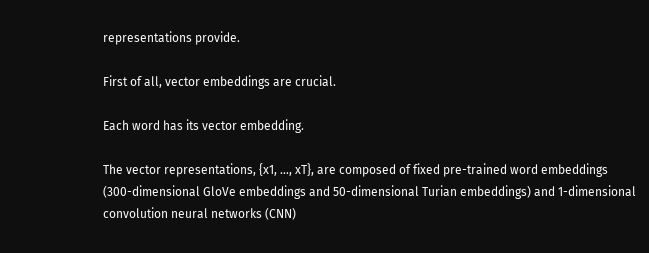representations provide.

First of all, vector embeddings are crucial.

Each word has its vector embedding.

The vector representations, {x1, …, xT}, are composed of fixed pre-trained word embeddings (300-dimensional GloVe embeddings and 50-dimensional Turian embeddings) and 1-dimensional convolution neural networks (CNN)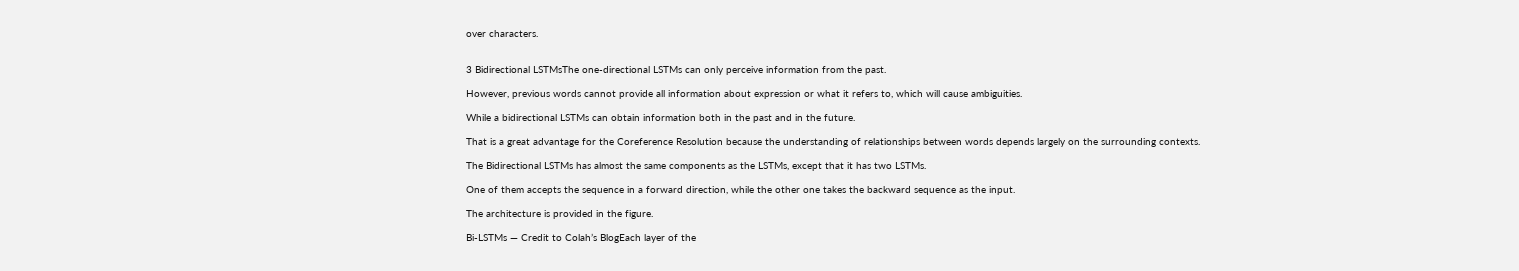over characters.


3 Bidirectional LSTMsThe one-directional LSTMs can only perceive information from the past.

However, previous words cannot provide all information about expression or what it refers to, which will cause ambiguities.

While a bidirectional LSTMs can obtain information both in the past and in the future.

That is a great advantage for the Coreference Resolution because the understanding of relationships between words depends largely on the surrounding contexts.

The Bidirectional LSTMs has almost the same components as the LSTMs, except that it has two LSTMs.

One of them accepts the sequence in a forward direction, while the other one takes the backward sequence as the input.

The architecture is provided in the figure.

Bi-LSTMs — Credit to Colah’s BlogEach layer of the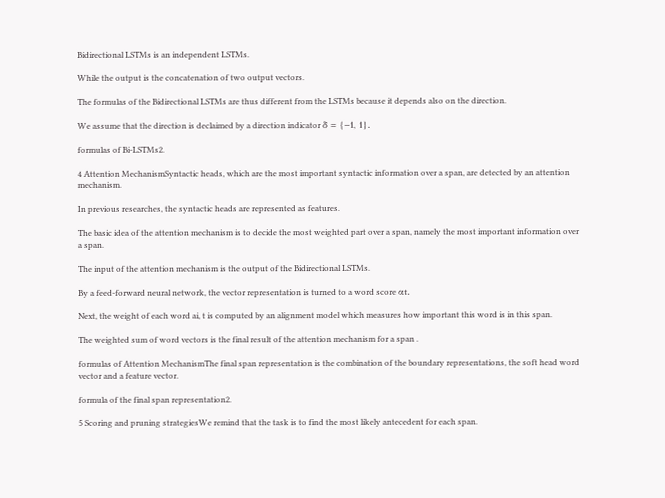Bidirectional LSTMs is an independent LSTMs.

While the output is the concatenation of two output vectors.

The formulas of the Bidirectional LSTMs are thus different from the LSTMs because it depends also on the direction.

We assume that the direction is declaimed by a direction indicator δ = {−1, 1}.

formulas of Bi-LSTMs2.

4 Attention MechanismSyntactic heads, which are the most important syntactic information over a span, are detected by an attention mechanism.

In previous researches, the syntactic heads are represented as features.

The basic idea of the attention mechanism is to decide the most weighted part over a span, namely the most important information over a span.

The input of the attention mechanism is the output of the Bidirectional LSTMs.

By a feed-forward neural network, the vector representation is turned to a word score αt.

Next, the weight of each word ai, t is computed by an alignment model which measures how important this word is in this span.

The weighted sum of word vectors is the final result of the attention mechanism for a span .

formulas of Attention MechanismThe final span representation is the combination of the boundary representations, the soft head word vector and a feature vector.

formula of the final span representation2.

5 Scoring and pruning strategiesWe remind that the task is to find the most likely antecedent for each span.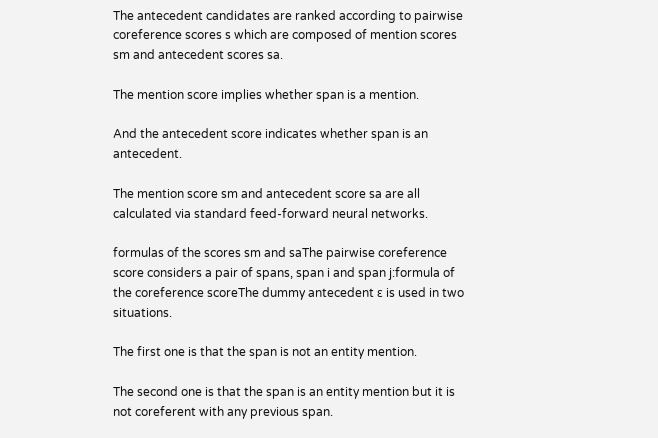The antecedent candidates are ranked according to pairwise coreference scores s which are composed of mention scores sm and antecedent scores sa.

The mention score implies whether span is a mention.

And the antecedent score indicates whether span is an antecedent.

The mention score sm and antecedent score sa are all calculated via standard feed-forward neural networks.

formulas of the scores sm and saThe pairwise coreference score considers a pair of spans, span i and span j:formula of the coreference scoreThe dummy antecedent ε is used in two situations.

The first one is that the span is not an entity mention.

The second one is that the span is an entity mention but it is not coreferent with any previous span.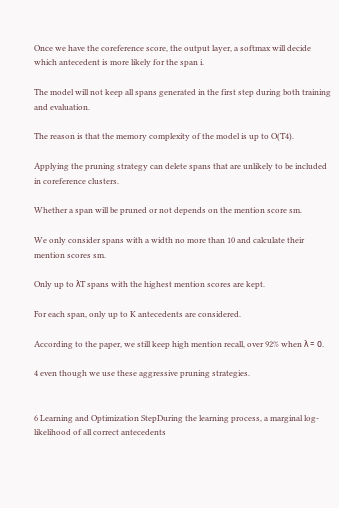Once we have the coreference score, the output layer, a softmax will decide which antecedent is more likely for the span i.

The model will not keep all spans generated in the first step during both training and evaluation.

The reason is that the memory complexity of the model is up to O(T4).

Applying the pruning strategy can delete spans that are unlikely to be included in coreference clusters.

Whether a span will be pruned or not depends on the mention score sm.

We only consider spans with a width no more than 10 and calculate their mention scores sm.

Only up to λT spans with the highest mention scores are kept.

For each span, only up to K antecedents are considered.

According to the paper, we still keep high mention recall, over 92% when λ = 0.

4 even though we use these aggressive pruning strategies.


6 Learning and Optimization StepDuring the learning process, a marginal log-likelihood of all correct antecedents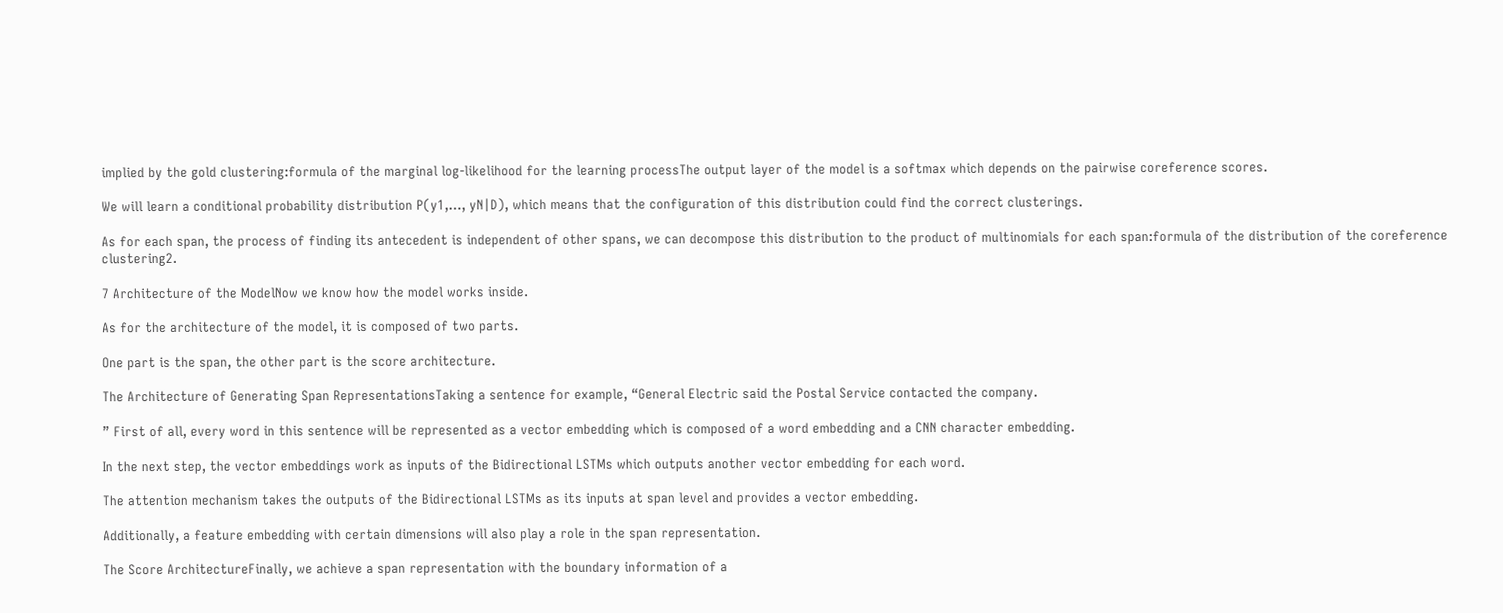implied by the gold clustering:formula of the marginal log-likelihood for the learning processThe output layer of the model is a softmax which depends on the pairwise coreference scores.

We will learn a conditional probability distribution P(y1,…, yN|D), which means that the configuration of this distribution could find the correct clusterings.

As for each span, the process of finding its antecedent is independent of other spans, we can decompose this distribution to the product of multinomials for each span:formula of the distribution of the coreference clustering2.

7 Architecture of the ModelNow we know how the model works inside.

As for the architecture of the model, it is composed of two parts.

One part is the span, the other part is the score architecture.

The Architecture of Generating Span RepresentationsTaking a sentence for example, “General Electric said the Postal Service contacted the company.

” First of all, every word in this sentence will be represented as a vector embedding which is composed of a word embedding and a CNN character embedding.

In the next step, the vector embeddings work as inputs of the Bidirectional LSTMs which outputs another vector embedding for each word.

The attention mechanism takes the outputs of the Bidirectional LSTMs as its inputs at span level and provides a vector embedding.

Additionally, a feature embedding with certain dimensions will also play a role in the span representation.

The Score ArchitectureFinally, we achieve a span representation with the boundary information of a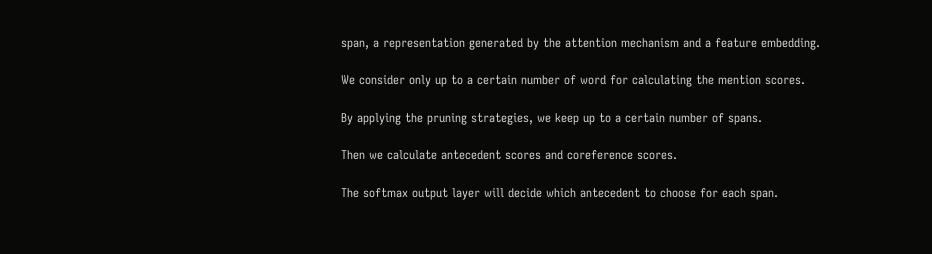span, a representation generated by the attention mechanism and a feature embedding.

We consider only up to a certain number of word for calculating the mention scores.

By applying the pruning strategies, we keep up to a certain number of spans.

Then we calculate antecedent scores and coreference scores.

The softmax output layer will decide which antecedent to choose for each span.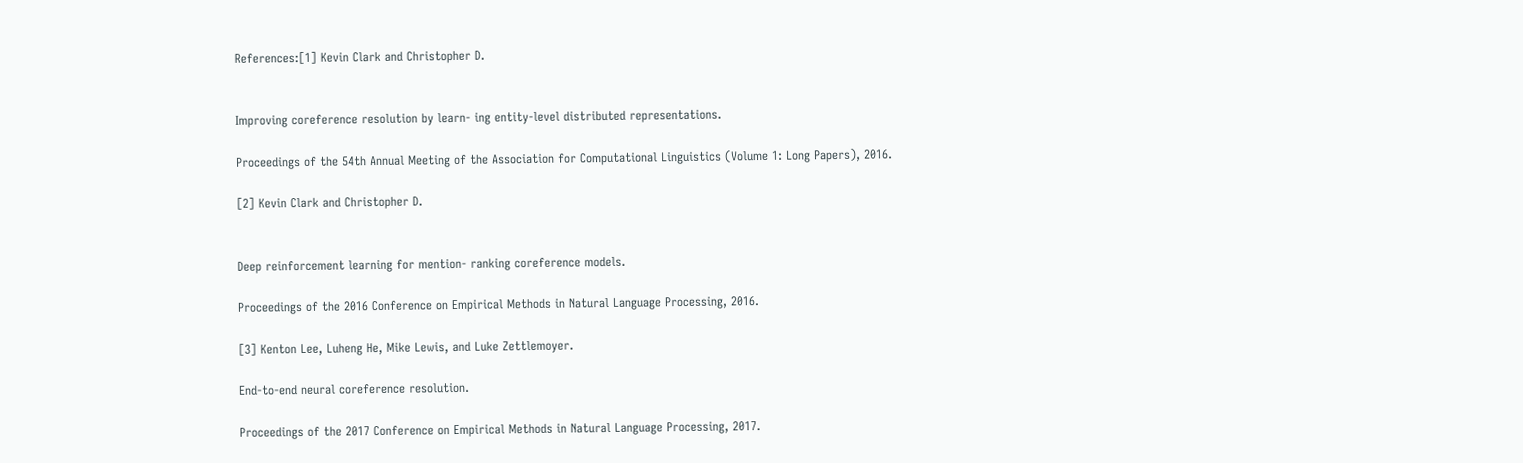References:[1] Kevin Clark and Christopher D.


Improving coreference resolution by learn- ing entity-level distributed representations.

Proceedings of the 54th Annual Meeting of the Association for Computational Linguistics (Volume 1: Long Papers), 2016.

[2] Kevin Clark and Christopher D.


Deep reinforcement learning for mention- ranking coreference models.

Proceedings of the 2016 Conference on Empirical Methods in Natural Language Processing, 2016.

[3] Kenton Lee, Luheng He, Mike Lewis, and Luke Zettlemoyer.

End-to-end neural coreference resolution.

Proceedings of the 2017 Conference on Empirical Methods in Natural Language Processing, 2017.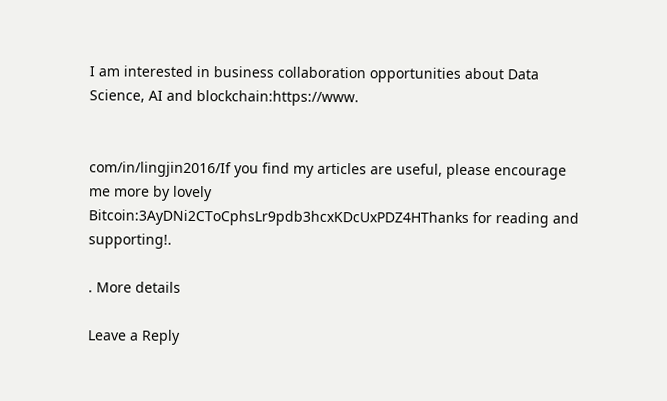I am interested in business collaboration opportunities about Data Science, AI and blockchain:https://www.


com/in/lingjin2016/If you find my articles are useful, please encourage me more by lovely Bitcoin:3AyDNi2CToCphsLr9pdb3hcxKDcUxPDZ4HThanks for reading and supporting!.

. More details

Leave a Reply